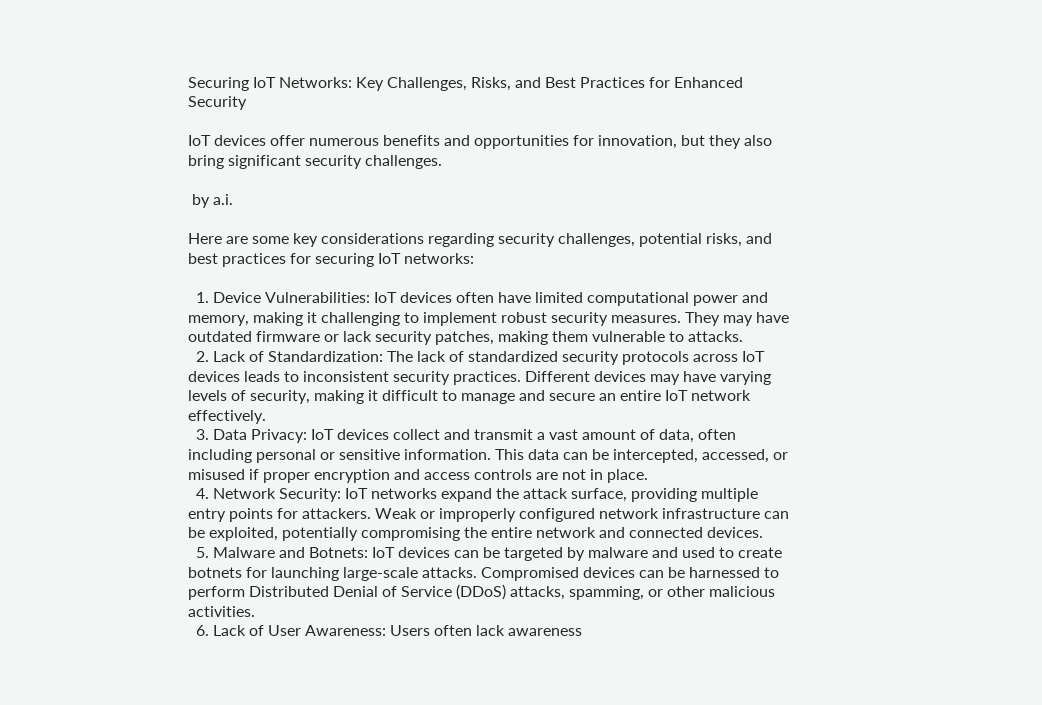Securing IoT Networks: Key Challenges, Risks, and Best Practices for Enhanced Security

IoT devices offer numerous benefits and opportunities for innovation, but they also bring significant security challenges.

 by a.i.

Here are some key considerations regarding security challenges, potential risks, and best practices for securing IoT networks:

  1. Device Vulnerabilities: IoT devices often have limited computational power and memory, making it challenging to implement robust security measures. They may have outdated firmware or lack security patches, making them vulnerable to attacks.
  2. Lack of Standardization: The lack of standardized security protocols across IoT devices leads to inconsistent security practices. Different devices may have varying levels of security, making it difficult to manage and secure an entire IoT network effectively.
  3. Data Privacy: IoT devices collect and transmit a vast amount of data, often including personal or sensitive information. This data can be intercepted, accessed, or misused if proper encryption and access controls are not in place.
  4. Network Security: IoT networks expand the attack surface, providing multiple entry points for attackers. Weak or improperly configured network infrastructure can be exploited, potentially compromising the entire network and connected devices.
  5. Malware and Botnets: IoT devices can be targeted by malware and used to create botnets for launching large-scale attacks. Compromised devices can be harnessed to perform Distributed Denial of Service (DDoS) attacks, spamming, or other malicious activities.
  6. Lack of User Awareness: Users often lack awareness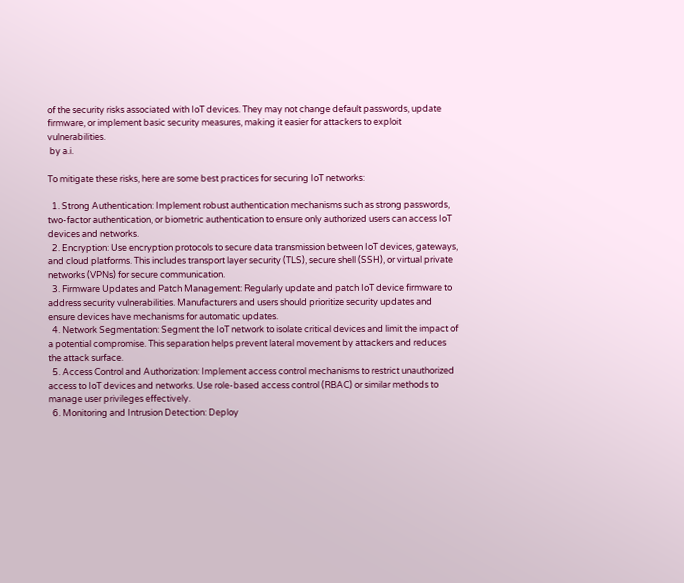of the security risks associated with IoT devices. They may not change default passwords, update firmware, or implement basic security measures, making it easier for attackers to exploit vulnerabilities.
 by a.i.

To mitigate these risks, here are some best practices for securing IoT networks:

  1. Strong Authentication: Implement robust authentication mechanisms such as strong passwords, two-factor authentication, or biometric authentication to ensure only authorized users can access IoT devices and networks.
  2. Encryption: Use encryption protocols to secure data transmission between IoT devices, gateways, and cloud platforms. This includes transport layer security (TLS), secure shell (SSH), or virtual private networks (VPNs) for secure communication.
  3. Firmware Updates and Patch Management: Regularly update and patch IoT device firmware to address security vulnerabilities. Manufacturers and users should prioritize security updates and ensure devices have mechanisms for automatic updates.
  4. Network Segmentation: Segment the IoT network to isolate critical devices and limit the impact of a potential compromise. This separation helps prevent lateral movement by attackers and reduces the attack surface.
  5. Access Control and Authorization: Implement access control mechanisms to restrict unauthorized access to IoT devices and networks. Use role-based access control (RBAC) or similar methods to manage user privileges effectively.
  6. Monitoring and Intrusion Detection: Deploy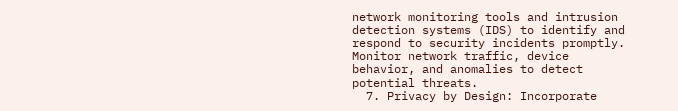network monitoring tools and intrusion detection systems (IDS) to identify and respond to security incidents promptly. Monitor network traffic, device behavior, and anomalies to detect potential threats.
  7. Privacy by Design: Incorporate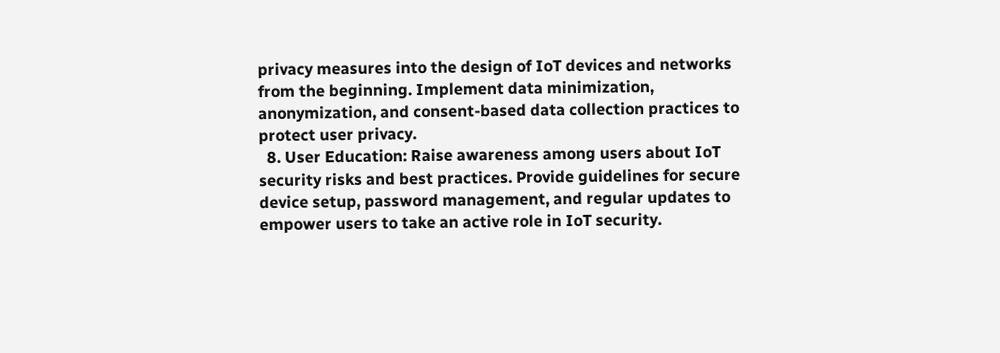privacy measures into the design of IoT devices and networks from the beginning. Implement data minimization, anonymization, and consent-based data collection practices to protect user privacy.
  8. User Education: Raise awareness among users about IoT security risks and best practices. Provide guidelines for secure device setup, password management, and regular updates to empower users to take an active role in IoT security.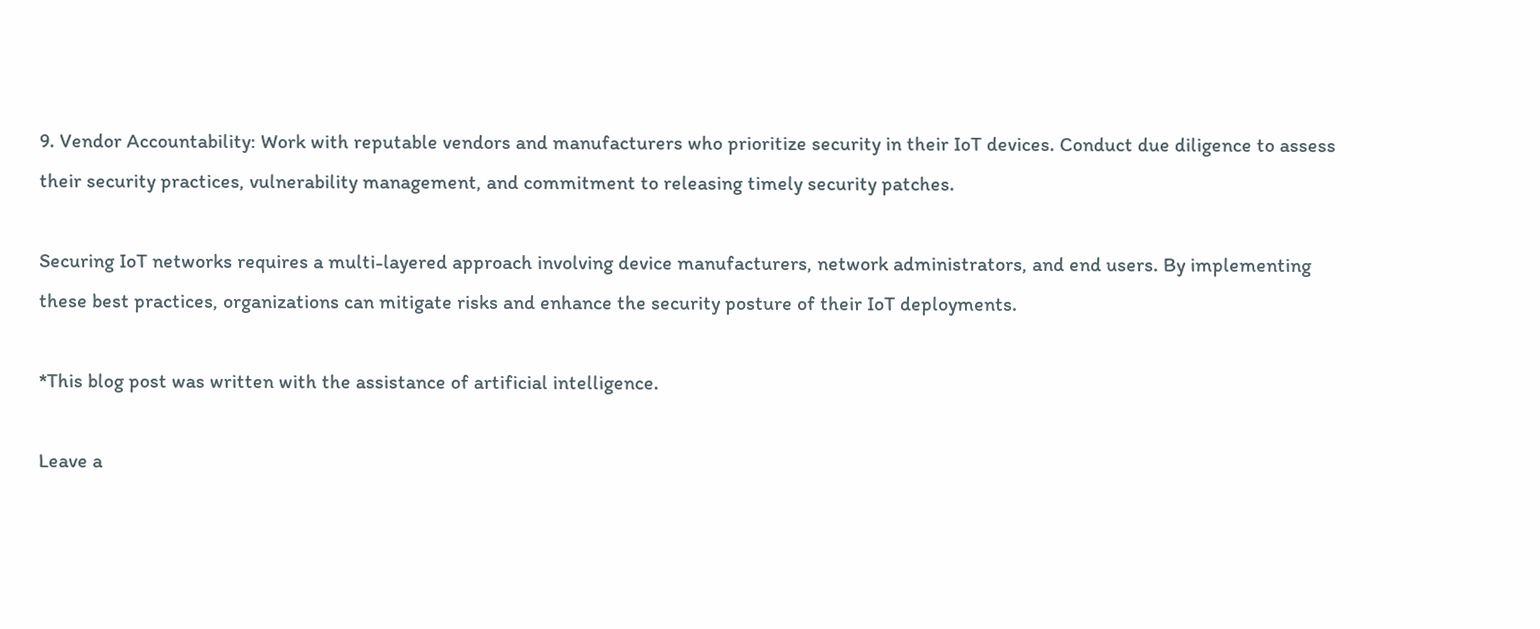9. Vendor Accountability: Work with reputable vendors and manufacturers who prioritize security in their IoT devices. Conduct due diligence to assess their security practices, vulnerability management, and commitment to releasing timely security patches.

Securing IoT networks requires a multi-layered approach involving device manufacturers, network administrators, and end users. By implementing these best practices, organizations can mitigate risks and enhance the security posture of their IoT deployments.

*This blog post was written with the assistance of artificial intelligence.

Leave a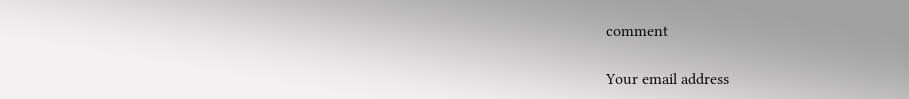comment

Your email address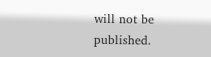will not be published.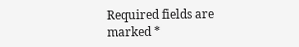Required fields are marked *